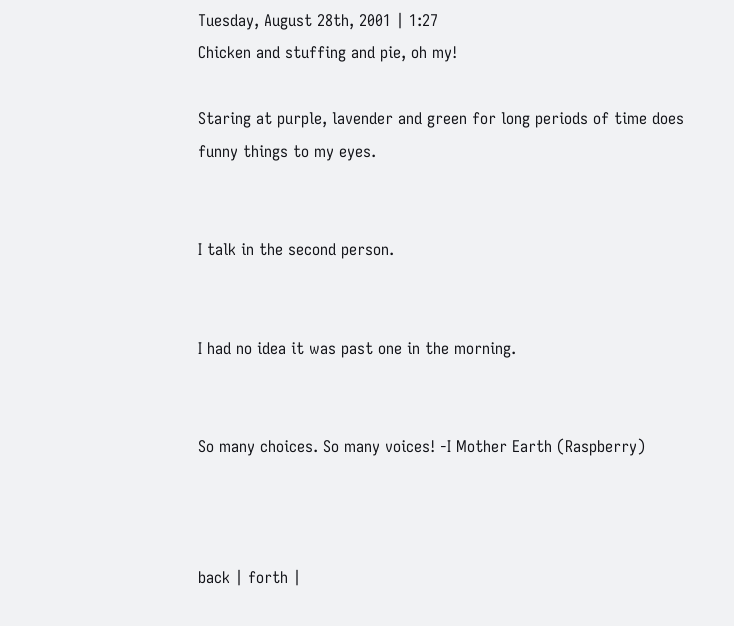Tuesday, August 28th, 2001 | 1:27
Chicken and stuffing and pie, oh my!

Staring at purple, lavender and green for long periods of time does funny things to my eyes.


I talk in the second person.


I had no idea it was past one in the morning.


So many choices. So many voices! -I Mother Earth (Raspberry)



back | forth |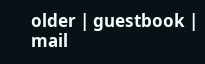older | guestbook | mail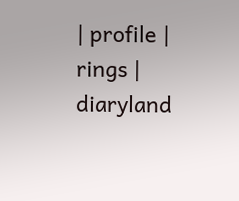| profile | rings | diaryland